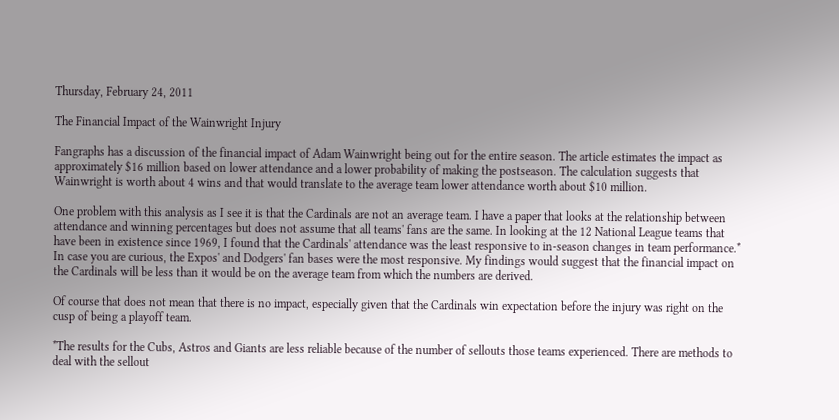Thursday, February 24, 2011

The Financial Impact of the Wainwright Injury

Fangraphs has a discussion of the financial impact of Adam Wainwright being out for the entire season. The article estimates the impact as approximately $16 million based on lower attendance and a lower probability of making the postseason. The calculation suggests that Wainwright is worth about 4 wins and that would translate to the average team lower attendance worth about $10 million.

One problem with this analysis as I see it is that the Cardinals are not an average team. I have a paper that looks at the relationship between attendance and winning percentages but does not assume that all teams' fans are the same. In looking at the 12 National League teams that have been in existence since 1969, I found that the Cardinals' attendance was the least responsive to in-season changes in team performance.* In case you are curious, the Expos' and Dodgers' fan bases were the most responsive. My findings would suggest that the financial impact on the Cardinals will be less than it would be on the average team from which the numbers are derived.

Of course that does not mean that there is no impact, especially given that the Cardinals win expectation before the injury was right on the cusp of being a playoff team.

*The results for the Cubs, Astros and Giants are less reliable because of the number of sellouts those teams experienced. There are methods to deal with the sellout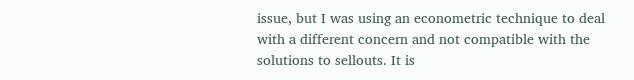issue, but I was using an econometric technique to deal with a different concern and not compatible with the solutions to sellouts. It is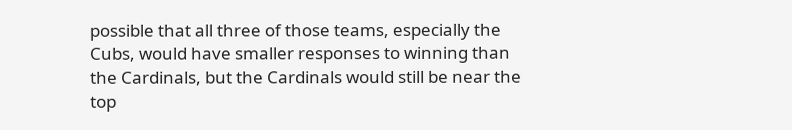possible that all three of those teams, especially the Cubs, would have smaller responses to winning than the Cardinals, but the Cardinals would still be near the top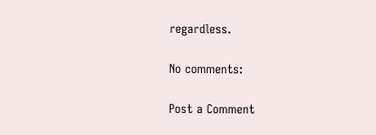regardless.

No comments:

Post a Comment